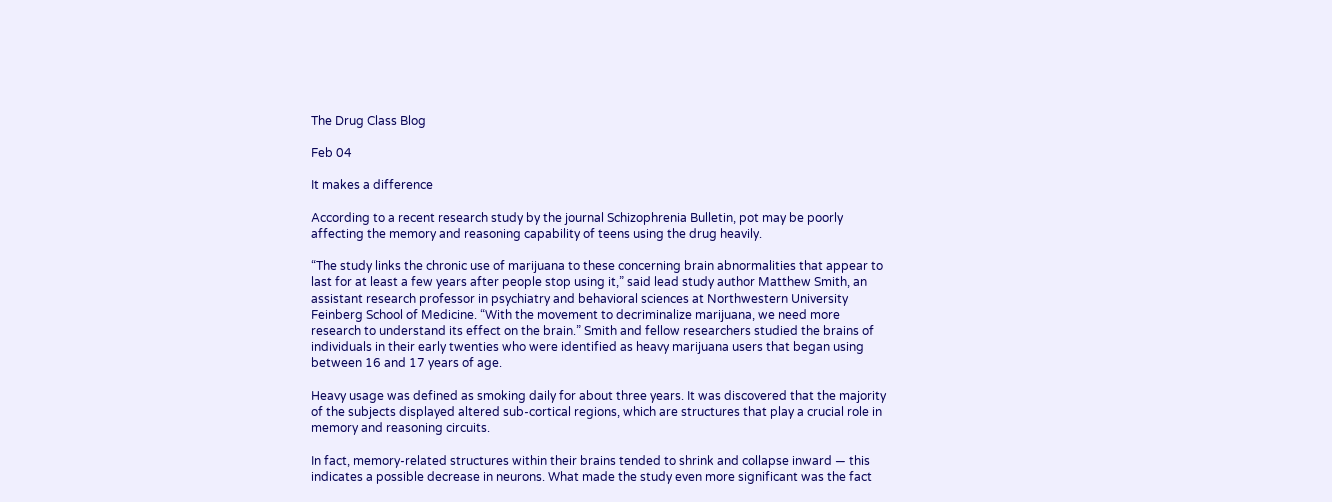The Drug Class Blog

Feb 04

It makes a difference

According to a recent research study by the journal Schizophrenia Bulletin, pot may be poorly affecting the memory and reasoning capability of teens using the drug heavily.

“The study links the chronic use of marijuana to these concerning brain abnormalities that appear to last for at least a few years after people stop using it,” said lead study author Matthew Smith, an assistant research professor in psychiatry and behavioral sciences at Northwestern University Feinberg School of Medicine. “With the movement to decriminalize marijuana, we need more research to understand its effect on the brain.” Smith and fellow researchers studied the brains of individuals in their early twenties who were identified as heavy marijuana users that began using between 16 and 17 years of age.

Heavy usage was defined as smoking daily for about three years. It was discovered that the majority of the subjects displayed altered sub-cortical regions, which are structures that play a crucial role in memory and reasoning circuits.

In fact, memory-related structures within their brains tended to shrink and collapse inward — this indicates a possible decrease in neurons. What made the study even more significant was the fact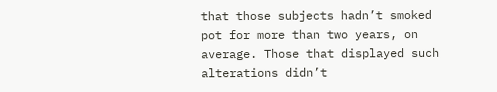that those subjects hadn’t smoked pot for more than two years, on average. Those that displayed such alterations didn’t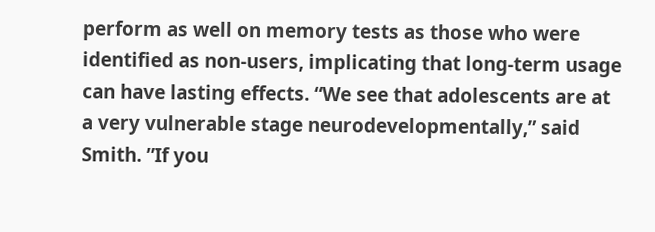perform as well on memory tests as those who were identified as non-users, implicating that long-term usage can have lasting effects. “We see that adolescents are at a very vulnerable stage neurodevelopmentally,” said Smith. ”If you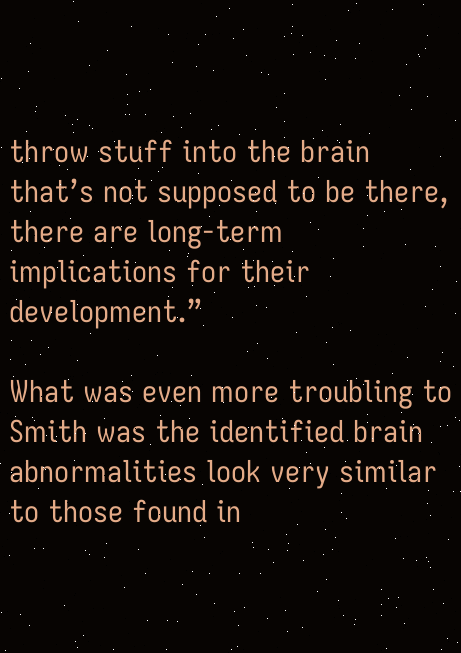throw stuff into the brain that’s not supposed to be there, there are long-term implications for their development.”

What was even more troubling to Smith was the identified brain abnormalities look very similar to those found in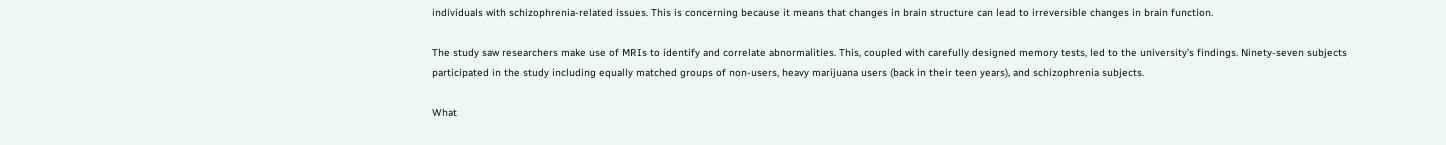individuals with schizophrenia-related issues. This is concerning because it means that changes in brain structure can lead to irreversible changes in brain function.

The study saw researchers make use of MRIs to identify and correlate abnormalities. This, coupled with carefully designed memory tests, led to the university’s findings. Ninety-seven subjects participated in the study including equally matched groups of non-users, heavy marijuana users (back in their teen years), and schizophrenia subjects.

What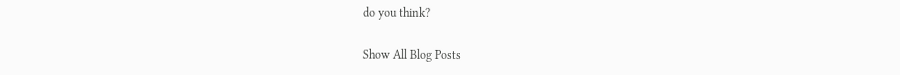do you think?

Show All Blog Posts